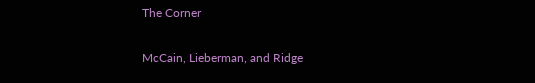The Corner

McCain, Lieberman, and Ridge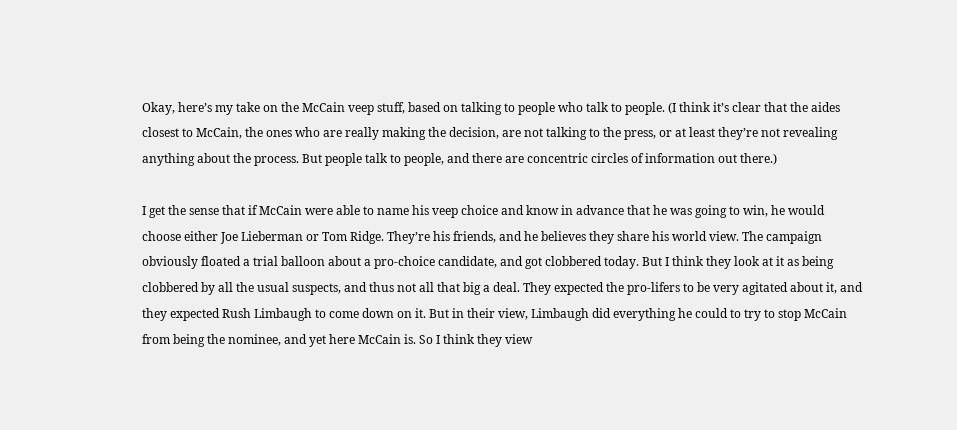Okay, here’s my take on the McCain veep stuff, based on talking to people who talk to people. (I think it’s clear that the aides closest to McCain, the ones who are really making the decision, are not talking to the press, or at least they’re not revealing anything about the process. But people talk to people, and there are concentric circles of information out there.)

I get the sense that if McCain were able to name his veep choice and know in advance that he was going to win, he would choose either Joe Lieberman or Tom Ridge. They’re his friends, and he believes they share his world view. The campaign obviously floated a trial balloon about a pro-choice candidate, and got clobbered today. But I think they look at it as being clobbered by all the usual suspects, and thus not all that big a deal. They expected the pro-lifers to be very agitated about it, and they expected Rush Limbaugh to come down on it. But in their view, Limbaugh did everything he could to try to stop McCain from being the nominee, and yet here McCain is. So I think they view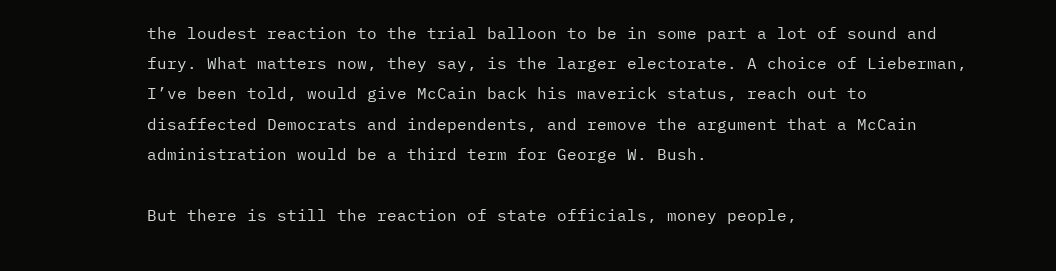the loudest reaction to the trial balloon to be in some part a lot of sound and fury. What matters now, they say, is the larger electorate. A choice of Lieberman, I’ve been told, would give McCain back his maverick status, reach out to disaffected Democrats and independents, and remove the argument that a McCain administration would be a third term for George W. Bush.

But there is still the reaction of state officials, money people,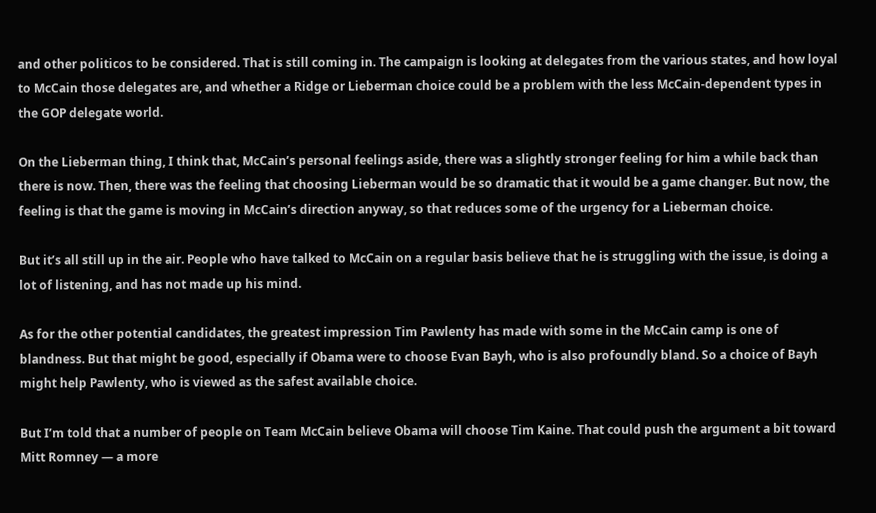and other politicos to be considered. That is still coming in. The campaign is looking at delegates from the various states, and how loyal to McCain those delegates are, and whether a Ridge or Lieberman choice could be a problem with the less McCain-dependent types in the GOP delegate world.

On the Lieberman thing, I think that, McCain’s personal feelings aside, there was a slightly stronger feeling for him a while back than there is now. Then, there was the feeling that choosing Lieberman would be so dramatic that it would be a game changer. But now, the feeling is that the game is moving in McCain’s direction anyway, so that reduces some of the urgency for a Lieberman choice.

But it’s all still up in the air. People who have talked to McCain on a regular basis believe that he is struggling with the issue, is doing a lot of listening, and has not made up his mind.

As for the other potential candidates, the greatest impression Tim Pawlenty has made with some in the McCain camp is one of blandness. But that might be good, especially if Obama were to choose Evan Bayh, who is also profoundly bland. So a choice of Bayh might help Pawlenty, who is viewed as the safest available choice.

But I’m told that a number of people on Team McCain believe Obama will choose Tim Kaine. That could push the argument a bit toward Mitt Romney — a more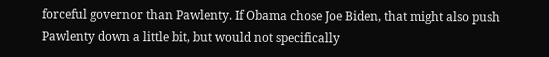forceful governor than Pawlenty. If Obama chose Joe Biden, that might also push Pawlenty down a little bit, but would not specifically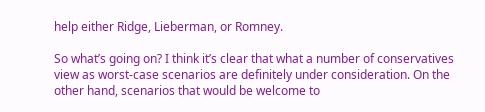help either Ridge, Lieberman, or Romney.

So what’s going on? I think it’s clear that what a number of conservatives view as worst-case scenarios are definitely under consideration. On the other hand, scenarios that would be welcome to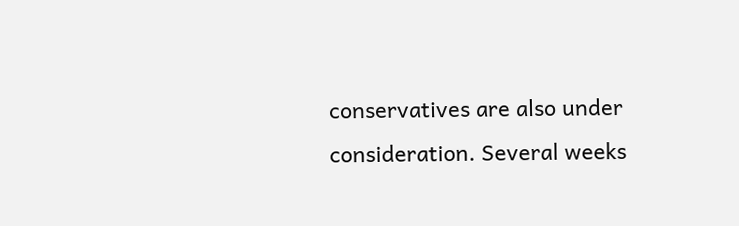conservatives are also under consideration. Several weeks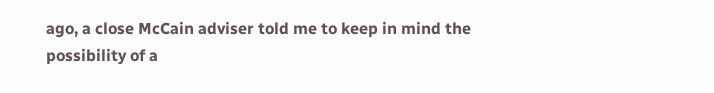ago, a close McCain adviser told me to keep in mind the possibility of a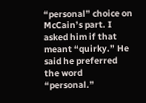“personal” choice on McCain’s part. I asked him if that meant “quirky.” He said he preferred the word “personal.”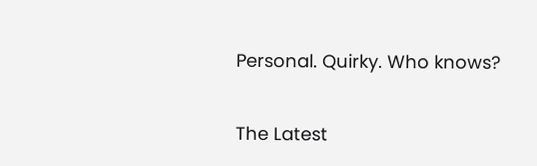Personal. Quirky. Who knows?


The Latest